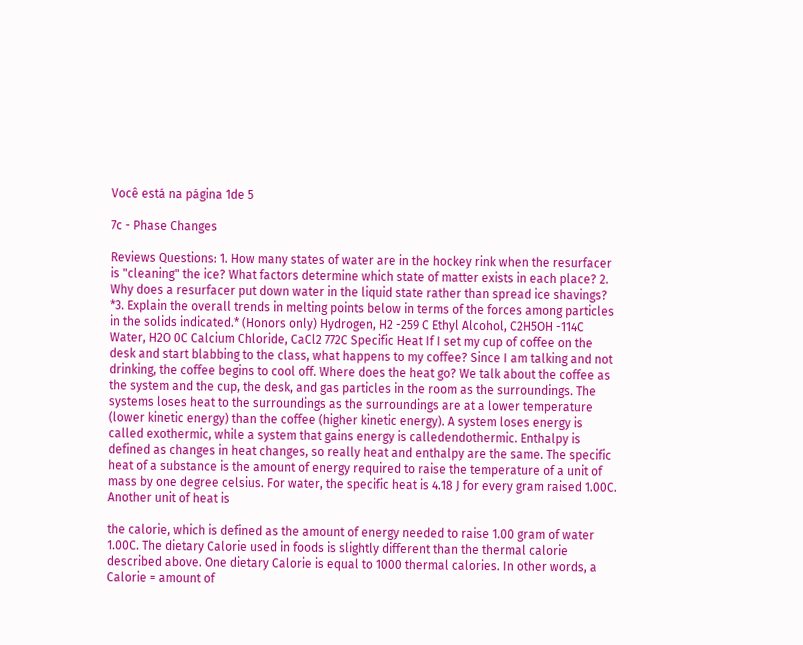Você está na página 1de 5

7c - Phase Changes

Reviews Questions: 1. How many states of water are in the hockey rink when the resurfacer is "cleaning" the ice? What factors determine which state of matter exists in each place? 2. Why does a resurfacer put down water in the liquid state rather than spread ice shavings? *3. Explain the overall trends in melting points below in terms of the forces among particles in the solids indicated.* (Honors only) Hydrogen, H2 -259 C Ethyl Alcohol, C2H5OH -114C Water, H2O 0C Calcium Chloride, CaCl2 772C Specific Heat If I set my cup of coffee on the desk and start blabbing to the class, what happens to my coffee? Since I am talking and not drinking, the coffee begins to cool off. Where does the heat go? We talk about the coffee as the system and the cup, the desk, and gas particles in the room as the surroundings. The systems loses heat to the surroundings as the surroundings are at a lower temperature (lower kinetic energy) than the coffee (higher kinetic energy). A system loses energy is called exothermic, while a system that gains energy is calledendothermic. Enthalpy is defined as changes in heat changes, so really heat and enthalpy are the same. The specific heat of a substance is the amount of energy required to raise the temperature of a unit of mass by one degree celsius. For water, the specific heat is 4.18 J for every gram raised 1.00C. Another unit of heat is

the calorie, which is defined as the amount of energy needed to raise 1.00 gram of water 1.00C. The dietary Calorie used in foods is slightly different than the thermal calorie described above. One dietary Calorie is equal to 1000 thermal calories. In other words, a Calorie = amount of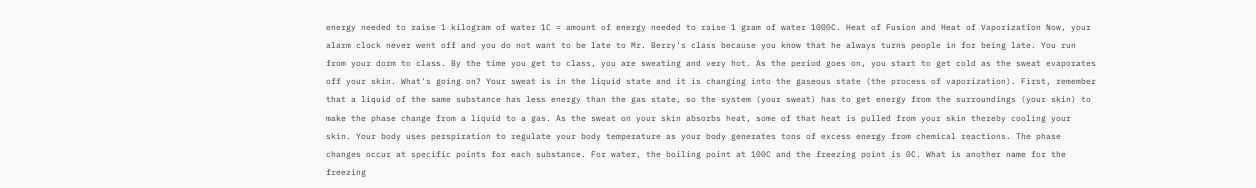energy needed to raise 1 kilogram of water 1C = amount of energy needed to raise 1 gram of water 1000C. Heat of Fusion and Heat of Vaporization Now, your alarm clock never went off and you do not want to be late to Mr. Berry's class because you know that he always turns people in for being late. You run from your dorm to class. By the time you get to class, you are sweating and very hot. As the period goes on, you start to get cold as the sweat evaporates off your skin. What's going on? Your sweat is in the liquid state and it is changing into the gaseous state (the process of vaporization). First, remember that a liquid of the same substance has less energy than the gas state, so the system (your sweat) has to get energy from the surroundings (your skin) to make the phase change from a liquid to a gas. As the sweat on your skin absorbs heat, some of that heat is pulled from your skin thereby cooling your skin. Your body uses perspiration to regulate your body temperature as your body generates tons of excess energy from chemical reactions. The phase changes occur at specific points for each substance. For water, the boiling point at 100C and the freezing point is 0C. What is another name for the freezing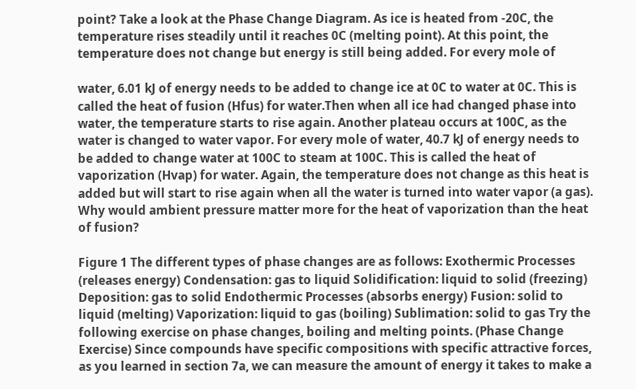point? Take a look at the Phase Change Diagram. As ice is heated from -20C, the temperature rises steadily until it reaches 0C (melting point). At this point, the temperature does not change but energy is still being added. For every mole of

water, 6.01 kJ of energy needs to be added to change ice at 0C to water at 0C. This is called the heat of fusion (Hfus) for water.Then when all ice had changed phase into water, the temperature starts to rise again. Another plateau occurs at 100C, as the water is changed to water vapor. For every mole of water, 40.7 kJ of energy needs to be added to change water at 100C to steam at 100C. This is called the heat of vaporization (Hvap) for water. Again, the temperature does not change as this heat is added but will start to rise again when all the water is turned into water vapor (a gas). Why would ambient pressure matter more for the heat of vaporization than the heat of fusion?

Figure 1 The different types of phase changes are as follows: Exothermic Processes (releases energy) Condensation: gas to liquid Solidification: liquid to solid (freezing) Deposition: gas to solid Endothermic Processes (absorbs energy) Fusion: solid to liquid (melting) Vaporization: liquid to gas (boiling) Sublimation: solid to gas Try the following exercise on phase changes, boiling and melting points. (Phase Change Exercise) Since compounds have specific compositions with specific attractive forces, as you learned in section 7a, we can measure the amount of energy it takes to make a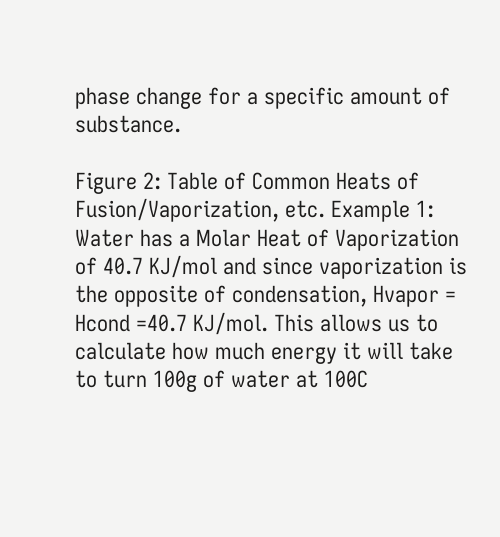phase change for a specific amount of substance.

Figure 2: Table of Common Heats of Fusion/Vaporization, etc. Example 1: Water has a Molar Heat of Vaporization of 40.7 KJ/mol and since vaporization is the opposite of condensation, Hvapor = Hcond =40.7 KJ/mol. This allows us to calculate how much energy it will take to turn 100g of water at 100C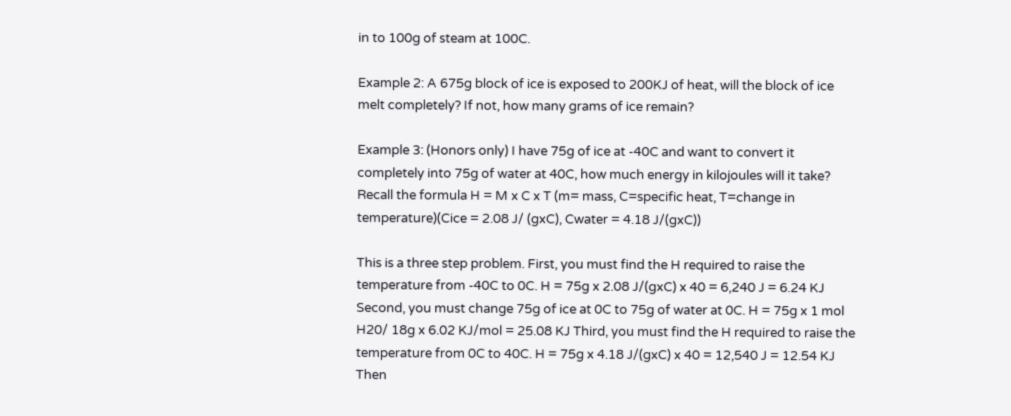in to 100g of steam at 100C.

Example 2: A 675g block of ice is exposed to 200KJ of heat, will the block of ice melt completely? If not, how many grams of ice remain?

Example 3: (Honors only) I have 75g of ice at -40C and want to convert it completely into 75g of water at 40C, how much energy in kilojoules will it take? Recall the formula H = M x C x T (m= mass, C=specific heat, T=change in temperature)(Cice = 2.08 J/ (gxC), Cwater = 4.18 J/(gxC))

This is a three step problem. First, you must find the H required to raise the temperature from -40C to 0C. H = 75g x 2.08 J/(gxC) x 40 = 6,240 J = 6.24 KJ Second, you must change 75g of ice at 0C to 75g of water at 0C. H = 75g x 1 mol H20/ 18g x 6.02 KJ/mol = 25.08 KJ Third, you must find the H required to raise the temperature from 0C to 40C. H = 75g x 4.18 J/(gxC) x 40 = 12,540 J = 12.54 KJ Then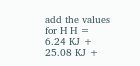add the values for H H = 6.24 KJ + 25.08 KJ +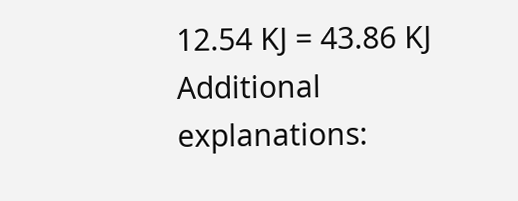12.54 KJ = 43.86 KJ
Additional explanations: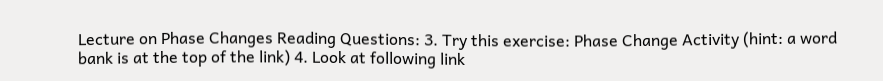Lecture on Phase Changes Reading Questions: 3. Try this exercise: Phase Change Activity (hint: a word bank is at the top of the link) 4. Look at following link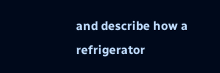and describe how a refrigerator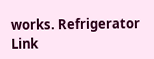works. Refrigerator Link